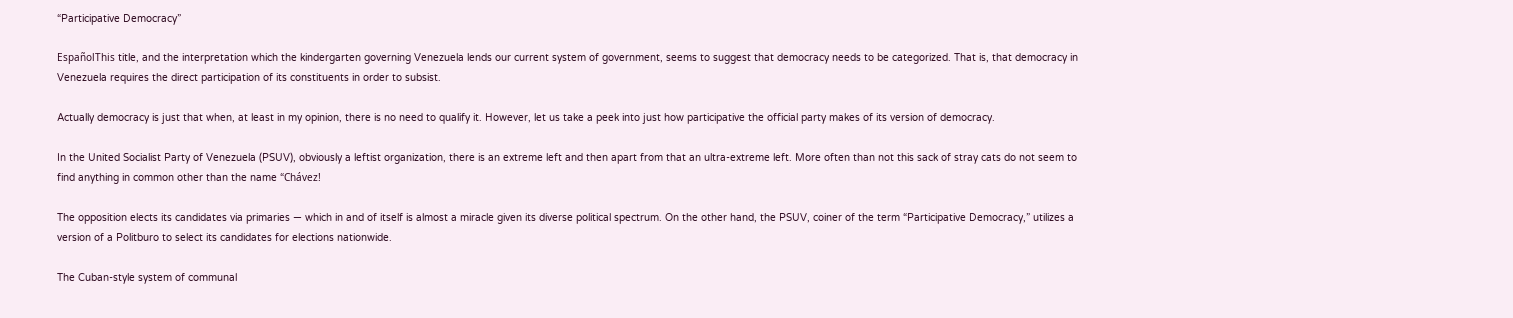“Participative Democracy”

EspañolThis title, and the interpretation which the kindergarten governing Venezuela lends our current system of government, seems to suggest that democracy needs to be categorized. That is, that democracy in Venezuela requires the direct participation of its constituents in order to subsist.

Actually democracy is just that when, at least in my opinion, there is no need to qualify it. However, let us take a peek into just how participative the official party makes of its version of democracy.

In the United Socialist Party of Venezuela (PSUV), obviously a leftist organization, there is an extreme left and then apart from that an ultra-extreme left. More often than not this sack of stray cats do not seem to find anything in common other than the name “Chávez!

The opposition elects its candidates via primaries — which in and of itself is almost a miracle given its diverse political spectrum. On the other hand, the PSUV, coiner of the term “Participative Democracy,” utilizes a version of a Politburo to select its candidates for elections nationwide.

The Cuban-style system of communal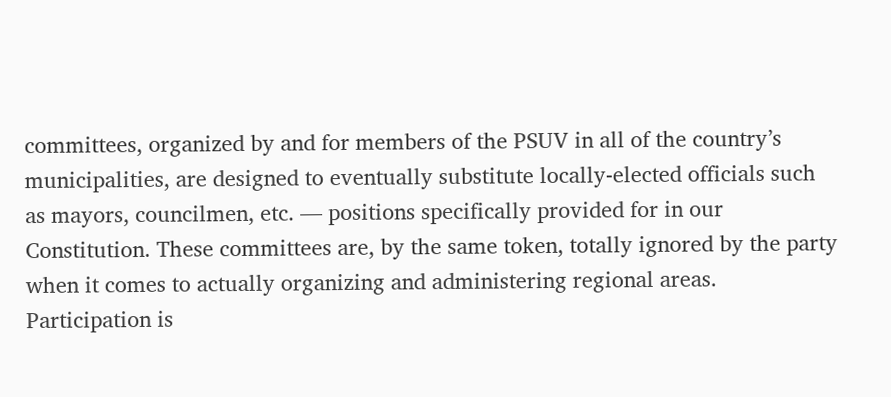committees, organized by and for members of the PSUV in all of the country’s municipalities, are designed to eventually substitute locally-elected officials such as mayors, councilmen, etc. — positions specifically provided for in our Constitution. These committees are, by the same token, totally ignored by the party when it comes to actually organizing and administering regional areas. Participation is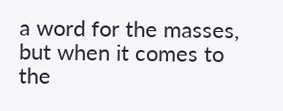a word for the masses, but when it comes to the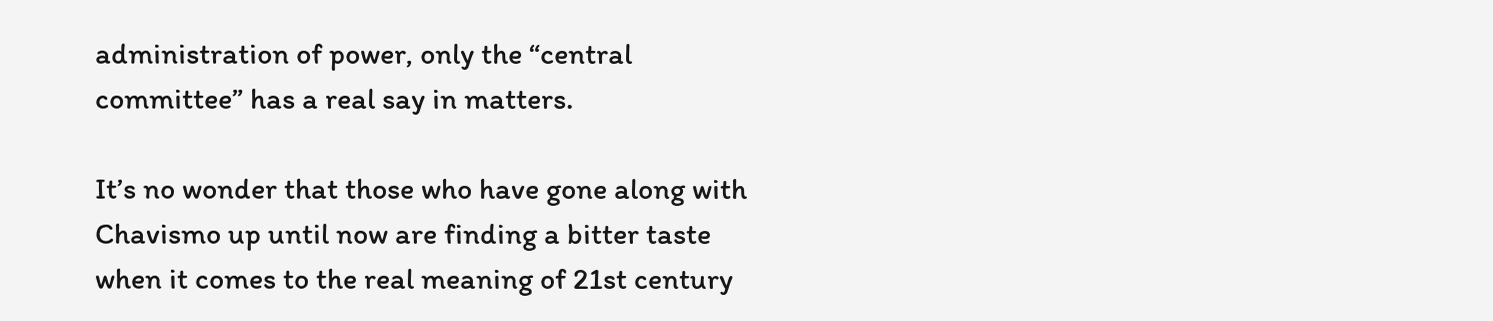administration of power, only the “central committee” has a real say in matters.

It’s no wonder that those who have gone along with Chavismo up until now are finding a bitter taste when it comes to the real meaning of 21st century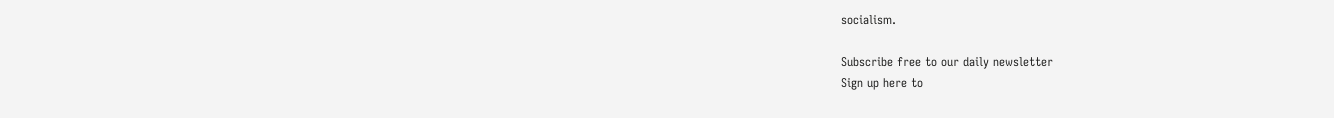socialism.

Subscribe free to our daily newsletter
Sign up here to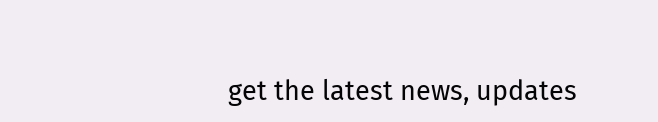get the latest news, updates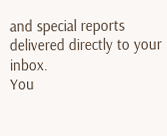and special reports delivered directly to your inbox.
You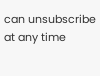can unsubscribe at any time